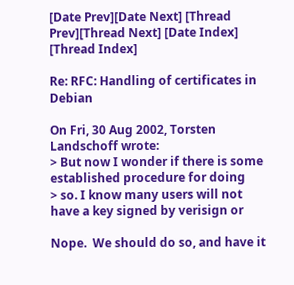[Date Prev][Date Next] [Thread Prev][Thread Next] [Date Index] [Thread Index]

Re: RFC: Handling of certificates in Debian

On Fri, 30 Aug 2002, Torsten Landschoff wrote:
> But now I wonder if there is some established procedure for doing
> so. I know many users will not have a key signed by verisign or

Nope.  We should do so, and have it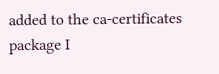added to the ca-certificates package I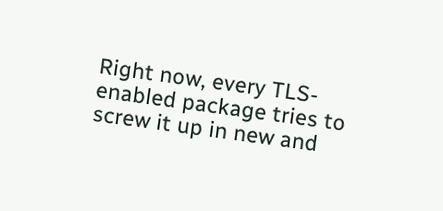Right now, every TLS-enabled package tries to screw it up in new and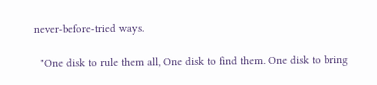never-before-tried ways.

  "One disk to rule them all, One disk to find them. One disk to bring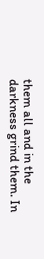them all and in the darkness grind them. In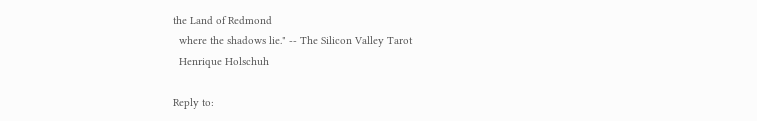the Land of Redmond
  where the shadows lie." -- The Silicon Valley Tarot
  Henrique Holschuh

Reply to: